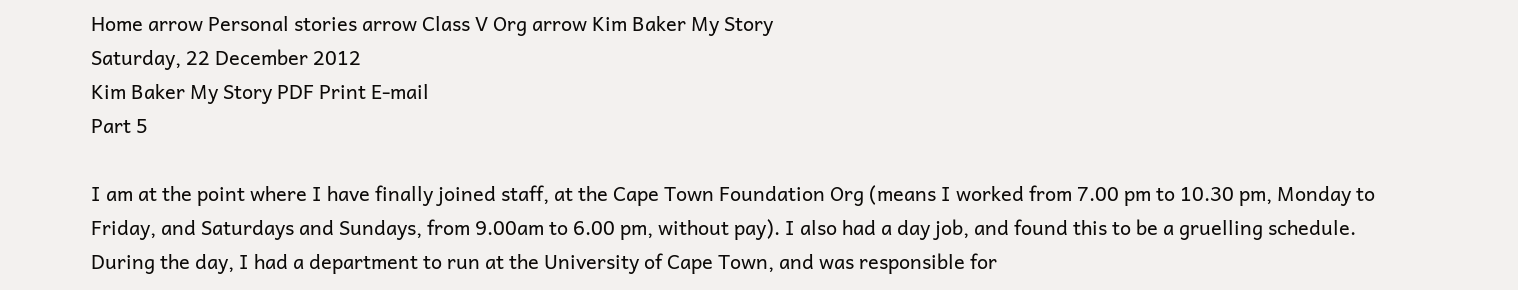Home arrow Personal stories arrow Class V Org arrow Kim Baker My Story
Saturday, 22 December 2012
Kim Baker My Story PDF Print E-mail
Part 5

I am at the point where I have finally joined staff, at the Cape Town Foundation Org (means I worked from 7.00 pm to 10.30 pm, Monday to Friday, and Saturdays and Sundays, from 9.00am to 6.00 pm, without pay). I also had a day job, and found this to be a gruelling schedule. During the day, I had a department to run at the University of Cape Town, and was responsible for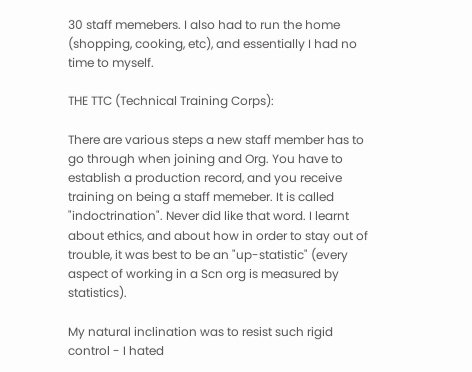30 staff memebers. I also had to run the home (shopping, cooking, etc), and essentially I had no time to myself.

THE TTC (Technical Training Corps):

There are various steps a new staff member has to go through when joining and Org. You have to establish a production record, and you receive training on being a staff memeber. It is called "indoctrination". Never did like that word. I learnt about ethics, and about how in order to stay out of trouble, it was best to be an "up-statistic" (every aspect of working in a Scn org is measured by statistics).

My natural inclination was to resist such rigid control - I hated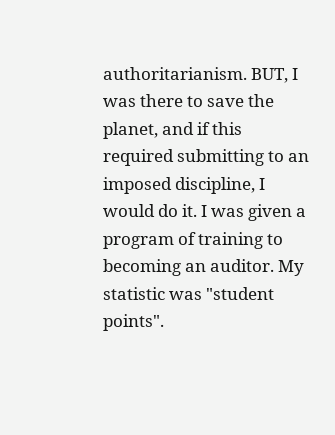authoritarianism. BUT, I was there to save the planet, and if this required submitting to an imposed discipline, I would do it. I was given a program of training to becoming an auditor. My statistic was "student points".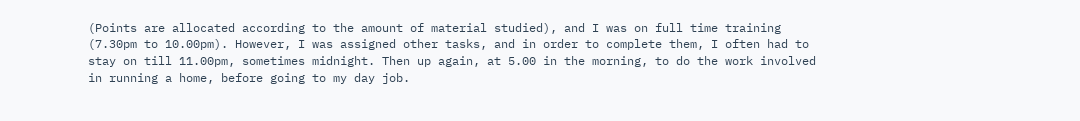(Points are allocated according to the amount of material studied), and I was on full time training (7.30pm to 10.00pm). However, I was assigned other tasks, and in order to complete them, I often had to stay on till 11.00pm, sometimes midnight. Then up again, at 5.00 in the morning, to do the work involved in running a home, before going to my day job.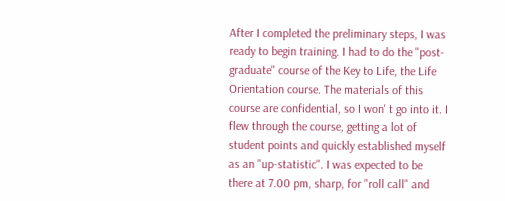After I completed the preliminary steps, I was ready to begin training. I had to do the "post-graduate" course of the Key to Life, the Life Orientation course. The materials of this course are confidential, so I won' t go into it. I flew through the course, getting a lot of student points and quickly established myself as an "up-statistic". I was expected to be there at 7.00 pm, sharp, for "roll call" and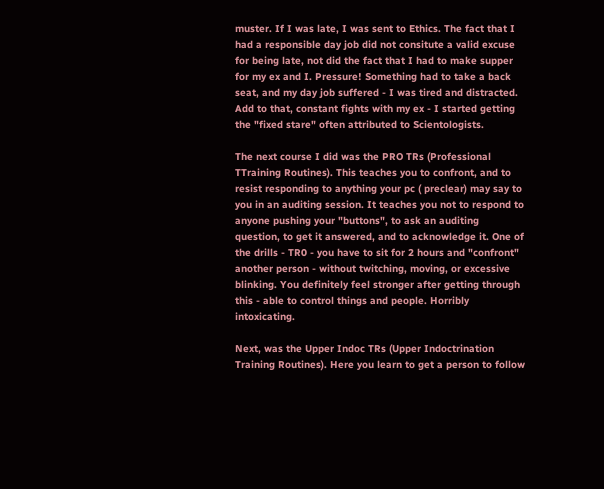muster. If I was late, I was sent to Ethics. The fact that I had a responsible day job did not consitute a valid excuse for being late, not did the fact that I had to make supper for my ex and I. Pressure! Something had to take a back seat, and my day job suffered - I was tired and distracted. Add to that, constant fights with my ex - I started getting the "fixed stare" often attributed to Scientologists.

The next course I did was the PRO TRs (Professional TTraining Routines). This teaches you to confront, and to resist responding to anything your pc ( preclear) may say to you in an auditing session. It teaches you not to respond to anyone pushing your "buttons", to ask an auditing question, to get it answered, and to acknowledge it. One of the drills - TR0 - you have to sit for 2 hours and "confront" another person - without twitching, moving, or excessive blinking. You definitely feel stronger after getting through this - able to control things and people. Horribly intoxicating.

Next, was the Upper Indoc TRs (Upper Indoctrination Training Routines). Here you learn to get a person to follow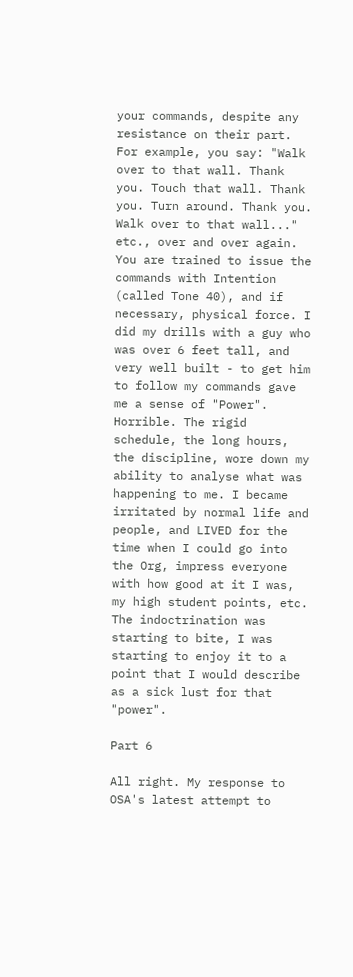your commands, despite any resistance on their part. For example, you say: "Walk over to that wall. Thank you. Touch that wall. Thank you. Turn around. Thank you. Walk over to that wall..." etc., over and over again. You are trained to issue the commands with Intention (called Tone 40), and if necessary, physical force. I did my drills with a guy who was over 6 feet tall, and very well built - to get him to follow my commands gave me a sense of "Power". Horrible. The rigid schedule, the long hours, the discipline, wore down my ability to analyse what was happening to me. I became irritated by normal life and people, and LIVED for the time when I could go into the Org, impress everyone with how good at it I was, my high student points, etc. The indoctrination was starting to bite, I was starting to enjoy it to a point that I would describe as a sick lust for that "power".

Part 6

All right. My response to OSA's latest attempt to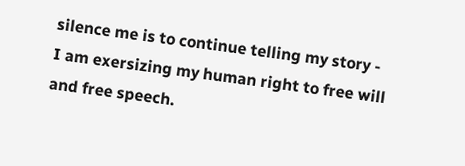silence me is to continue telling my story - I am exersizing my human right to free will and free speech.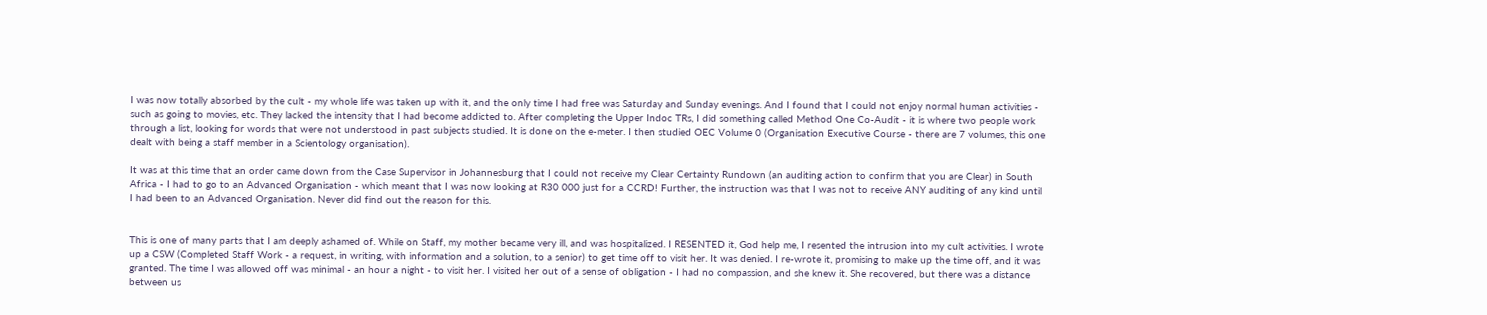I was now totally absorbed by the cult - my whole life was taken up with it, and the only time I had free was Saturday and Sunday evenings. And I found that I could not enjoy normal human activities - such as going to movies, etc. They lacked the intensity that I had become addicted to. After completing the Upper Indoc TRs, I did something called Method One Co-Audit - it is where two people work through a list, looking for words that were not understood in past subjects studied. It is done on the e-meter. I then studied OEC Volume 0 (Organisation Executive Course - there are 7 volumes, this one dealt with being a staff member in a Scientology organisation).

It was at this time that an order came down from the Case Supervisor in Johannesburg that I could not receive my Clear Certainty Rundown (an auditing action to confirm that you are Clear) in South Africa - I had to go to an Advanced Organisation - which meant that I was now looking at R30 000 just for a CCRD! Further, the instruction was that I was not to receive ANY auditing of any kind until I had been to an Advanced Organisation. Never did find out the reason for this.


This is one of many parts that I am deeply ashamed of. While on Staff, my mother became very ill, and was hospitalized. I RESENTED it, God help me, I resented the intrusion into my cult activities. I wrote up a CSW (Completed Staff Work - a request, in writing, with information and a solution, to a senior) to get time off to visit her. It was denied. I re-wrote it, promising to make up the time off, and it was granted. The time I was allowed off was minimal - an hour a night - to visit her. I visited her out of a sense of obligation - I had no compassion, and she knew it. She recovered, but there was a distance between us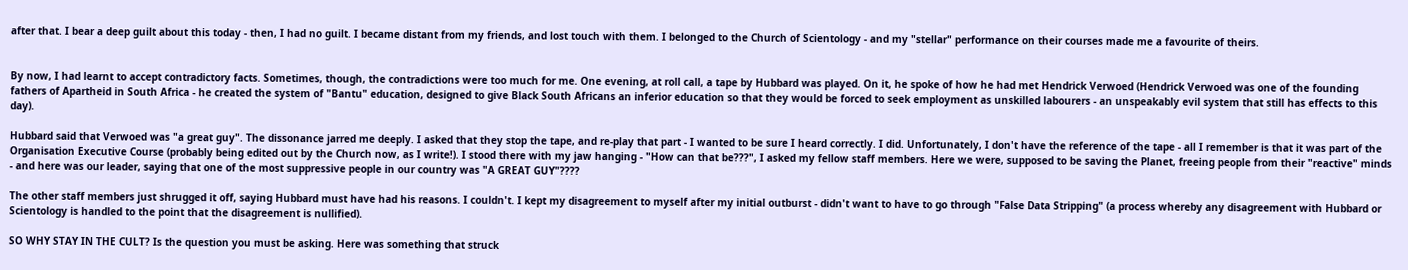after that. I bear a deep guilt about this today - then, I had no guilt. I became distant from my friends, and lost touch with them. I belonged to the Church of Scientology - and my "stellar" performance on their courses made me a favourite of theirs.


By now, I had learnt to accept contradictory facts. Sometimes, though, the contradictions were too much for me. One evening, at roll call, a tape by Hubbard was played. On it, he spoke of how he had met Hendrick Verwoed (Hendrick Verwoed was one of the founding fathers of Apartheid in South Africa - he created the system of "Bantu" education, designed to give Black South Africans an inferior education so that they would be forced to seek employment as unskilled labourers - an unspeakably evil system that still has effects to this day).

Hubbard said that Verwoed was "a great guy". The dissonance jarred me deeply. I asked that they stop the tape, and re-play that part - I wanted to be sure I heard correctly. I did. Unfortunately, I don't have the reference of the tape - all I remember is that it was part of the Organisation Executive Course (probably being edited out by the Church now, as I write!). I stood there with my jaw hanging - "How can that be???", I asked my fellow staff members. Here we were, supposed to be saving the Planet, freeing people from their "reactive" minds - and here was our leader, saying that one of the most suppressive people in our country was "A GREAT GUY"????

The other staff members just shrugged it off, saying Hubbard must have had his reasons. I couldn't. I kept my disagreement to myself after my initial outburst - didn't want to have to go through "False Data Stripping" (a process whereby any disagreement with Hubbard or Scientology is handled to the point that the disagreement is nullified).

SO WHY STAY IN THE CULT? Is the question you must be asking. Here was something that struck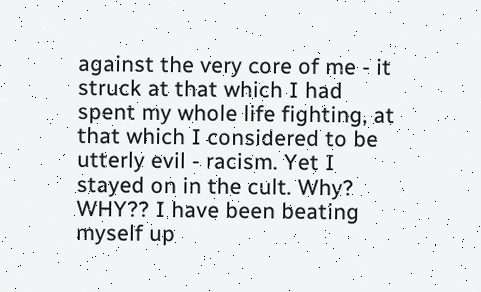against the very core of me - it struck at that which I had spent my whole life fighting, at that which I considered to be utterly evil - racism. Yet I stayed on in the cult. Why? WHY?? I have been beating myself up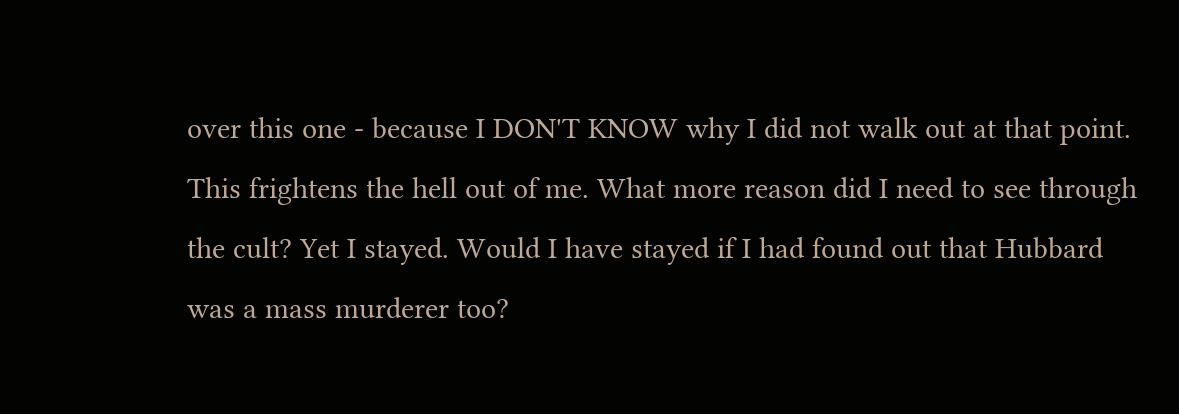over this one - because I DON'T KNOW why I did not walk out at that point. This frightens the hell out of me. What more reason did I need to see through the cult? Yet I stayed. Would I have stayed if I had found out that Hubbard was a mass murderer too?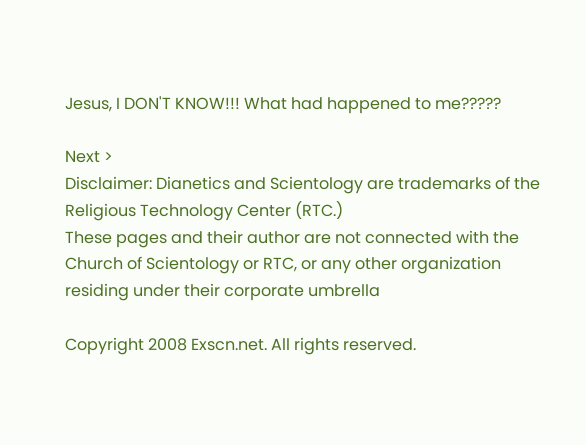Jesus, I DON'T KNOW!!! What had happened to me?????

Next >
Disclaimer: Dianetics and Scientology are trademarks of the Religious Technology Center (RTC.)
These pages and their author are not connected with the Church of Scientology or RTC, or any other organization residing under their corporate umbrella

Copyright 2008 Exscn.net. All rights reserved.